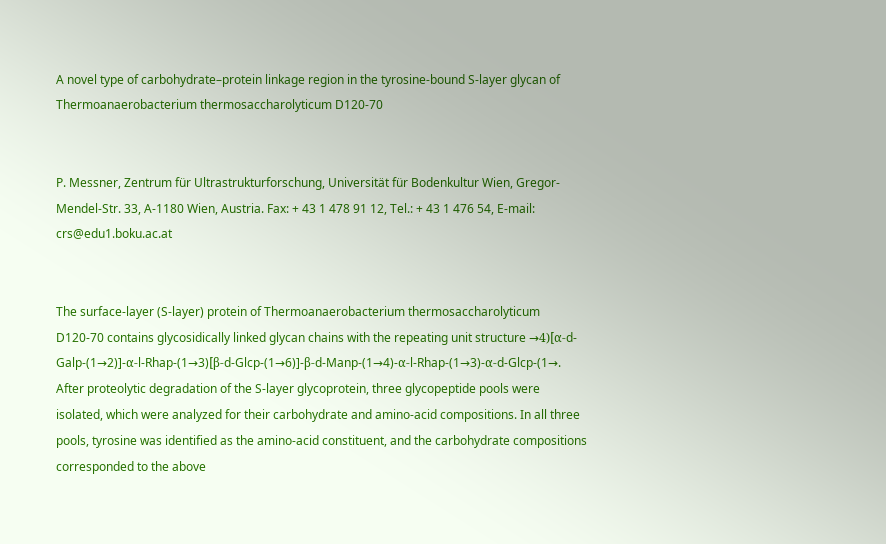A novel type of carbohydrate–protein linkage region in the tyrosine-bound S-layer glycan of Thermoanaerobacterium thermosaccharolyticum D120-70


P. Messner, Zentrum für Ultrastrukturforschung, Universität für Bodenkultur Wien, Gregor-Mendel-Str. 33, A-1180 Wien, Austria. Fax: + 43 1 478 91 12, Tel.: + 43 1 476 54, E-mail: crs@edu1.boku.ac.at


The surface-layer (S-layer) protein of Thermoanaerobacterium thermosaccharolyticum D120-70 contains glycosidically linked glycan chains with the repeating unit structure →4)[α-d-Galp-(1→2)]-α-l-Rhap-(1→3)[β-d-Glcp-(1→6)]-β-d-Manp-(1→4)-α-l-Rhap-(1→3)-α-d-Glcp-(1→. After proteolytic degradation of the S-layer glycoprotein, three glycopeptide pools were isolated, which were analyzed for their carbohydrate and amino-acid compositions. In all three pools, tyrosine was identified as the amino-acid constituent, and the carbohydrate compositions corresponded to the above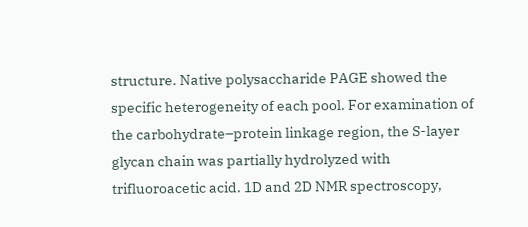structure. Native polysaccharide PAGE showed the specific heterogeneity of each pool. For examination of the carbohydrate–protein linkage region, the S-layer glycan chain was partially hydrolyzed with trifluoroacetic acid. 1D and 2D NMR spectroscopy,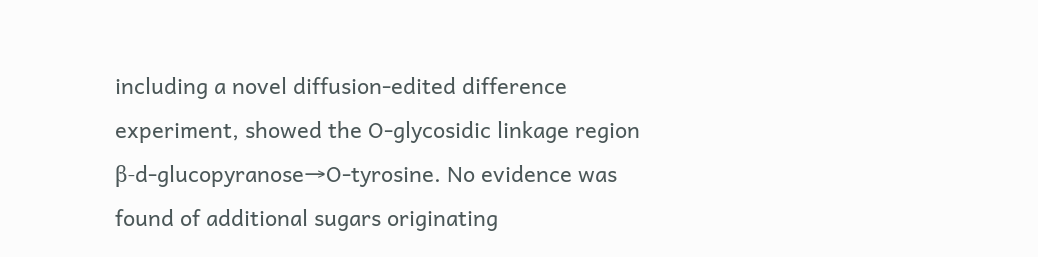including a novel diffusion-edited difference experiment, showed the O-glycosidic linkage region β-d-glucopyranose→O-tyrosine. No evidence was found of additional sugars originating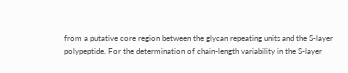from a putative core region between the glycan repeating units and the S-layer polypeptide. For the determination of chain-length variability in the S-layer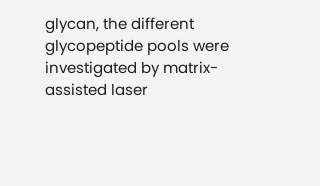glycan, the different glycopeptide pools were investigated by matrix-assisted laser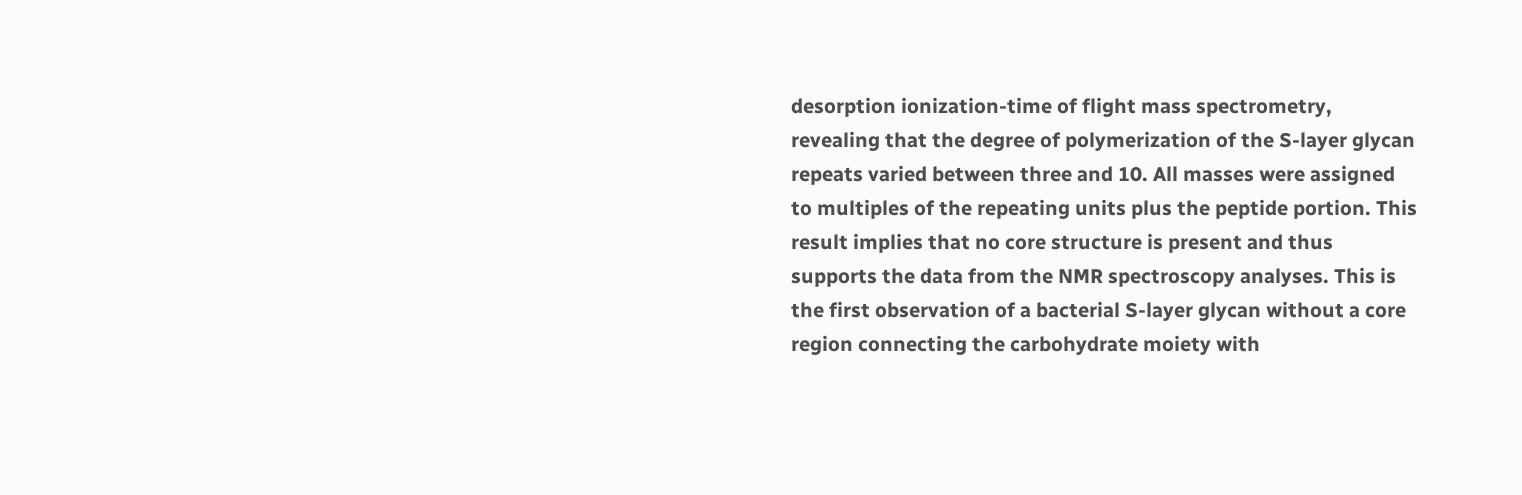desorption ionization-time of flight mass spectrometry, revealing that the degree of polymerization of the S-layer glycan repeats varied between three and 10. All masses were assigned to multiples of the repeating units plus the peptide portion. This result implies that no core structure is present and thus supports the data from the NMR spectroscopy analyses. This is the first observation of a bacterial S-layer glycan without a core region connecting the carbohydrate moiety with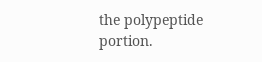the polypeptide portion.